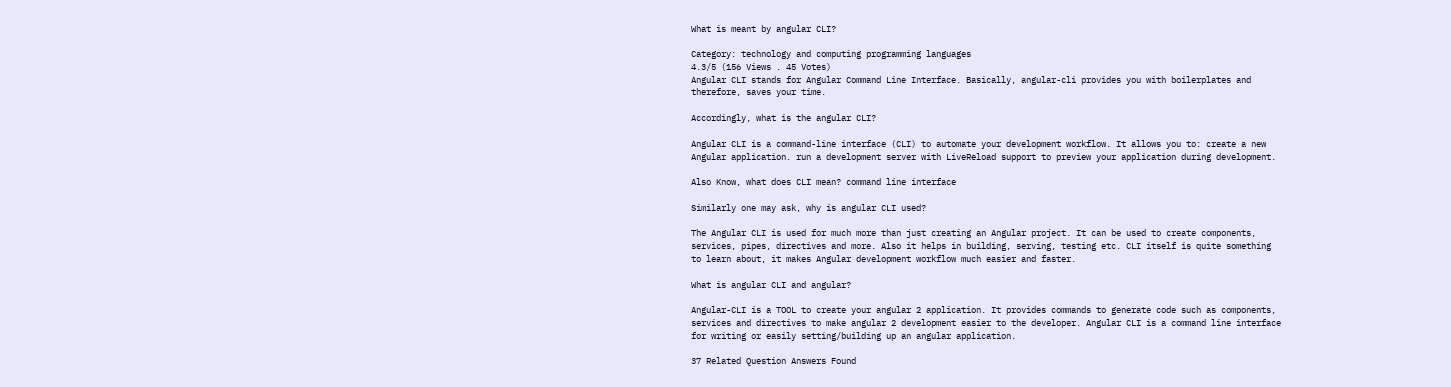What is meant by angular CLI?

Category: technology and computing programming languages
4.3/5 (156 Views . 45 Votes)
Angular CLI stands for Angular Command Line Interface. Basically, angular-cli provides you with boilerplates and therefore, saves your time.

Accordingly, what is the angular CLI?

Angular CLI is a command-line interface (CLI) to automate your development workflow. It allows you to: create a new Angular application. run a development server with LiveReload support to preview your application during development.

Also Know, what does CLI mean? command line interface

Similarly one may ask, why is angular CLI used?

The Angular CLI is used for much more than just creating an Angular project. It can be used to create components, services, pipes, directives and more. Also it helps in building, serving, testing etc. CLI itself is quite something to learn about, it makes Angular development workflow much easier and faster.

What is angular CLI and angular?

Angular-CLI is a TOOL to create your angular 2 application. It provides commands to generate code such as components, services and directives to make angular 2 development easier to the developer. Angular CLI is a command line interface for writing or easily setting/building up an angular application.

37 Related Question Answers Found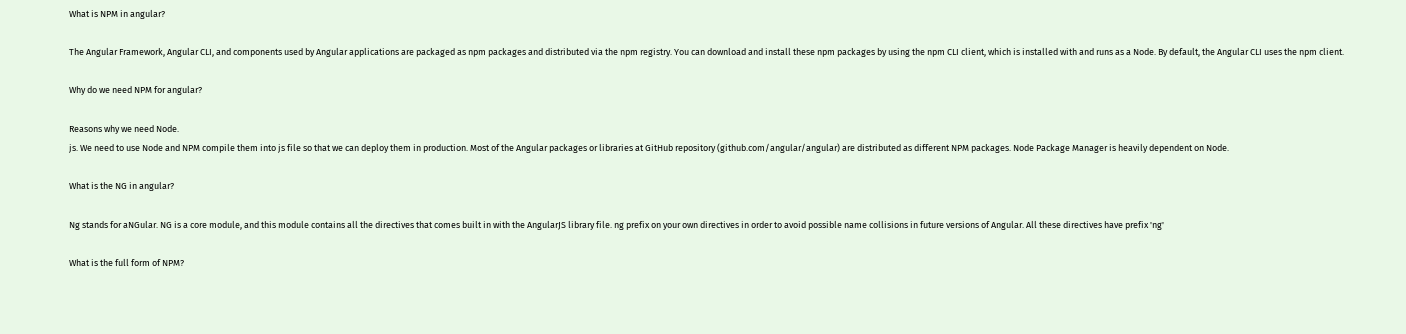What is NPM in angular?

The Angular Framework, Angular CLI, and components used by Angular applications are packaged as npm packages and distributed via the npm registry. You can download and install these npm packages by using the npm CLI client, which is installed with and runs as a Node. By default, the Angular CLI uses the npm client.

Why do we need NPM for angular?

Reasons why we need Node.
js. We need to use Node and NPM compile them into js file so that we can deploy them in production. Most of the Angular packages or libraries at GitHub repository (github.com/angular/angular) are distributed as different NPM packages. Node Package Manager is heavily dependent on Node.

What is the NG in angular?

Ng stands for aNGular. NG is a core module, and this module contains all the directives that comes built in with the AngularJS library file. ng prefix on your own directives in order to avoid possible name collisions in future versions of Angular. All these directives have prefix 'ng'

What is the full form of NPM?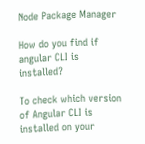Node Package Manager

How do you find if angular CLI is installed?

To check which version of Angular CLI is installed on your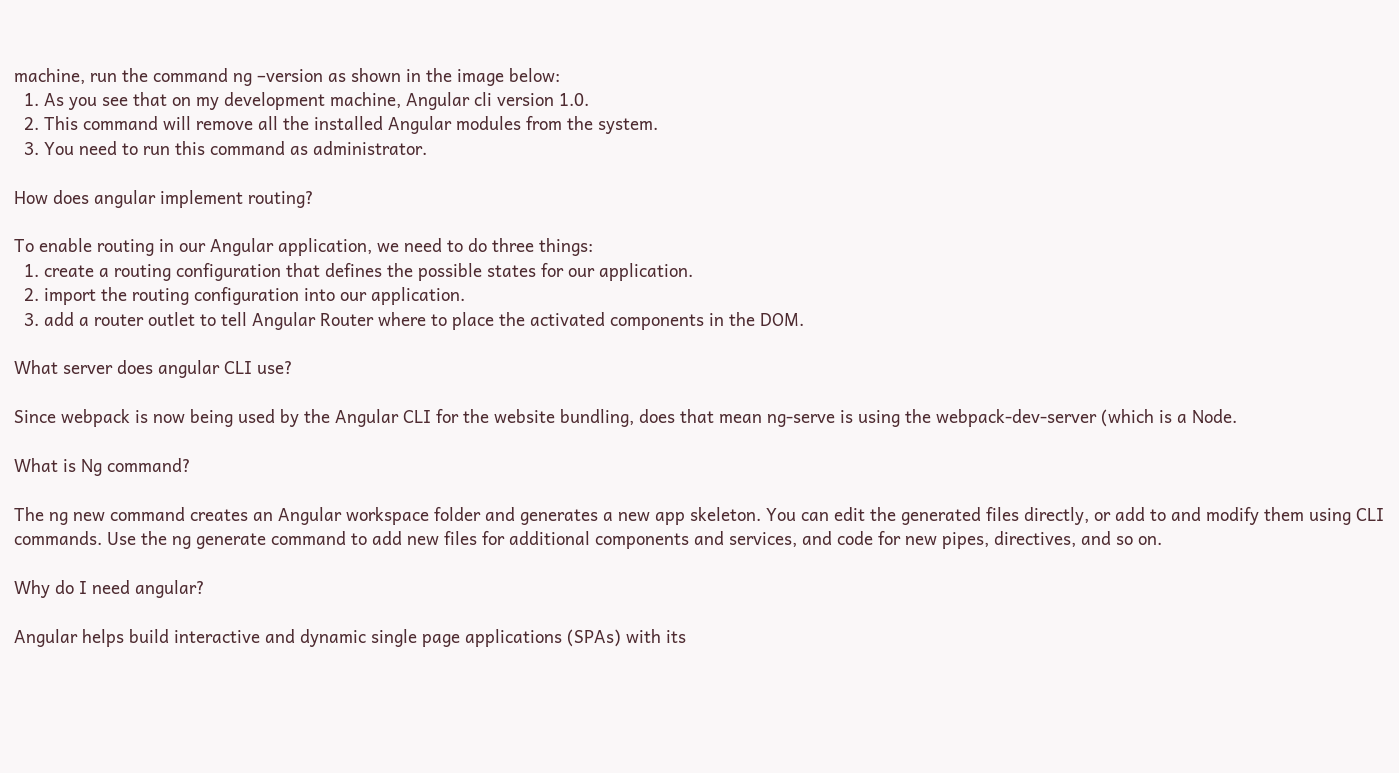machine, run the command ng –version as shown in the image below:
  1. As you see that on my development machine, Angular cli version 1.0.
  2. This command will remove all the installed Angular modules from the system.
  3. You need to run this command as administrator.

How does angular implement routing?

To enable routing in our Angular application, we need to do three things:
  1. create a routing configuration that defines the possible states for our application.
  2. import the routing configuration into our application.
  3. add a router outlet to tell Angular Router where to place the activated components in the DOM.

What server does angular CLI use?

Since webpack is now being used by the Angular CLI for the website bundling, does that mean ng-serve is using the webpack-dev-server (which is a Node.

What is Ng command?

The ng new command creates an Angular workspace folder and generates a new app skeleton. You can edit the generated files directly, or add to and modify them using CLI commands. Use the ng generate command to add new files for additional components and services, and code for new pipes, directives, and so on.

Why do I need angular?

Angular helps build interactive and dynamic single page applications (SPAs) with its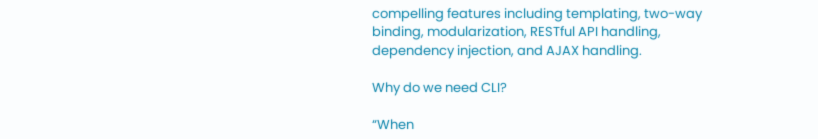compelling features including templating, two-way binding, modularization, RESTful API handling, dependency injection, and AJAX handling.

Why do we need CLI?

“When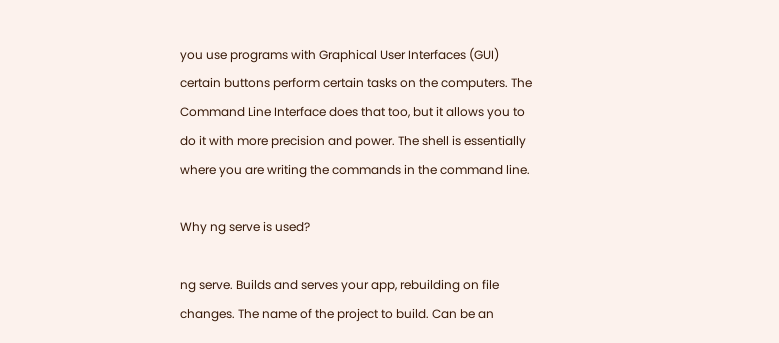you use programs with Graphical User Interfaces (GUI) certain buttons perform certain tasks on the computers. The Command Line Interface does that too, but it allows you to do it with more precision and power. The shell is essentially where you are writing the commands in the command line.

Why ng serve is used?

ng serve. Builds and serves your app, rebuilding on file changes. The name of the project to build. Can be an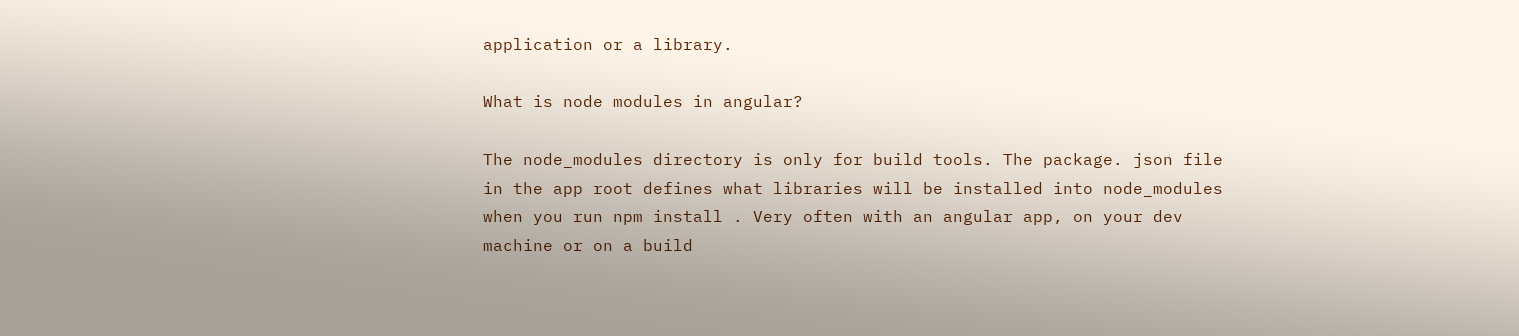application or a library.

What is node modules in angular?

The node_modules directory is only for build tools. The package. json file in the app root defines what libraries will be installed into node_modules when you run npm install . Very often with an angular app, on your dev machine or on a build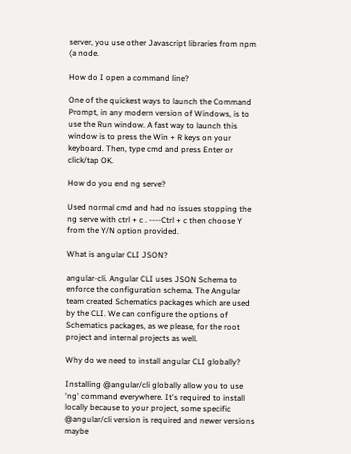server, you use other Javascript libraries from npm (a node.

How do I open a command line?

One of the quickest ways to launch the Command Prompt, in any modern version of Windows, is to use the Run window. A fast way to launch this window is to press the Win + R keys on your keyboard. Then, type cmd and press Enter or click/tap OK.

How do you end ng serve?

Used normal cmd and had no issues stopping the ng serve with ctrl + c . ----Ctrl + c then choose Y from the Y/N option provided.

What is angular CLI JSON?

angular-cli. Angular CLI uses JSON Schema to enforce the configuration schema. The Angular team created Schematics packages which are used by the CLI. We can configure the options of Schematics packages, as we please, for the root project and internal projects as well.

Why do we need to install angular CLI globally?

Installing @angular/cli globally allow you to use 'ng' command everywhere. It's required to install locally because to your project, some specific @angular/cli version is required and newer versions maybe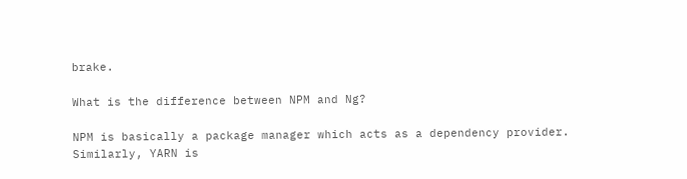brake.

What is the difference between NPM and Ng?

NPM is basically a package manager which acts as a dependency provider. Similarly, YARN is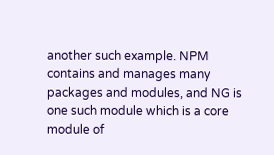another such example. NPM contains and manages many packages and modules, and NG is one such module which is a core module of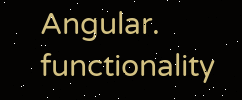Angular. functionality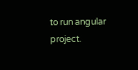to run angular project.